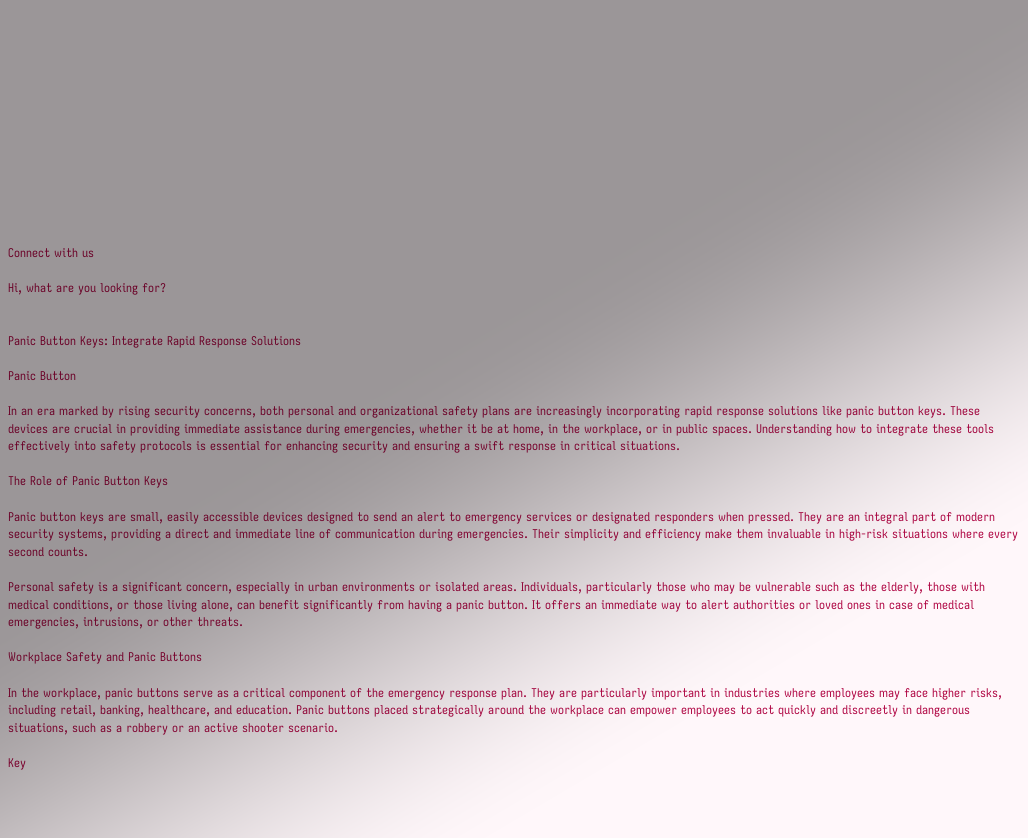Connect with us

Hi, what are you looking for?


Panic Button Keys: Integrate Rapid Response Solutions

Panic Button

In an era marked by rising security concerns, both personal and organizational safety plans are increasingly incorporating rapid response solutions like panic button keys. These devices are crucial in providing immediate assistance during emergencies, whether it be at home, in the workplace, or in public spaces. Understanding how to integrate these tools effectively into safety protocols is essential for enhancing security and ensuring a swift response in critical situations.

The Role of Panic Button Keys

Panic button keys are small, easily accessible devices designed to send an alert to emergency services or designated responders when pressed. They are an integral part of modern security systems, providing a direct and immediate line of communication during emergencies. Their simplicity and efficiency make them invaluable in high-risk situations where every second counts.

Personal safety is a significant concern, especially in urban environments or isolated areas. Individuals, particularly those who may be vulnerable such as the elderly, those with medical conditions, or those living alone, can benefit significantly from having a panic button. It offers an immediate way to alert authorities or loved ones in case of medical emergencies, intrusions, or other threats.

Workplace Safety and Panic Buttons

In the workplace, panic buttons serve as a critical component of the emergency response plan. They are particularly important in industries where employees may face higher risks, including retail, banking, healthcare, and education. Panic buttons placed strategically around the workplace can empower employees to act quickly and discreetly in dangerous situations, such as a robbery or an active shooter scenario.

Key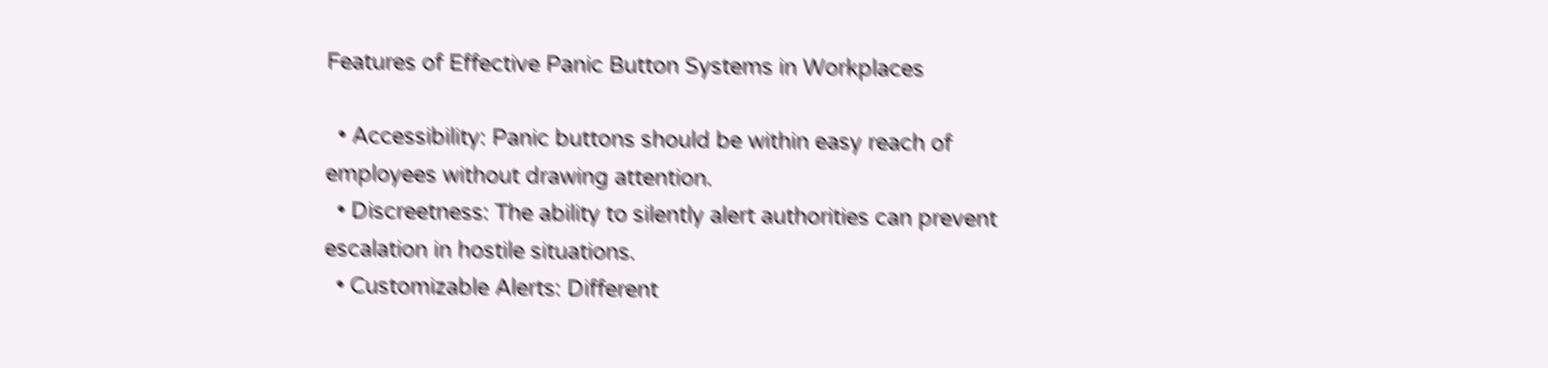Features of Effective Panic Button Systems in Workplaces

  • Accessibility: Panic buttons should be within easy reach of employees without drawing attention.
  • Discreetness: The ability to silently alert authorities can prevent escalation in hostile situations.
  • Customizable Alerts: Different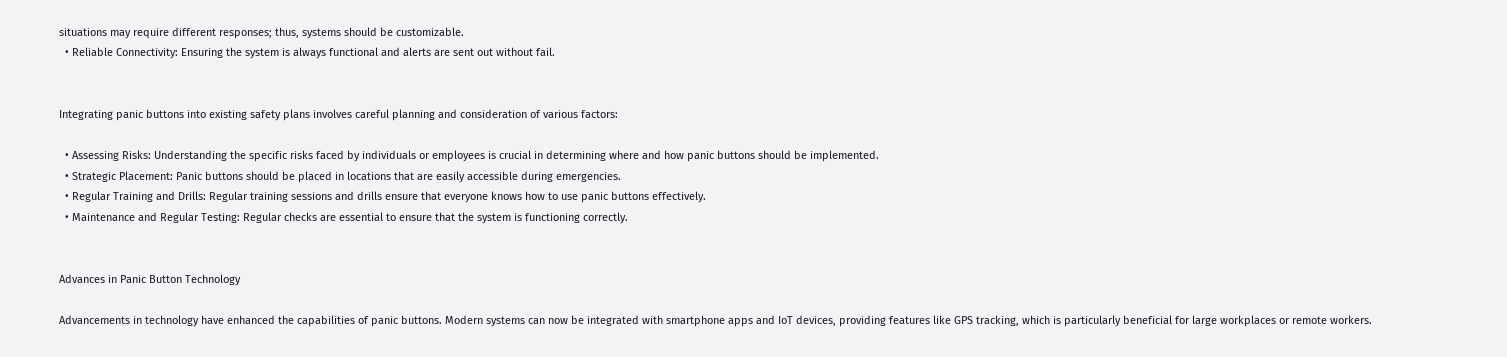situations may require different responses; thus, systems should be customizable.
  • Reliable Connectivity: Ensuring the system is always functional and alerts are sent out without fail.


Integrating panic buttons into existing safety plans involves careful planning and consideration of various factors:

  • Assessing Risks: Understanding the specific risks faced by individuals or employees is crucial in determining where and how panic buttons should be implemented.
  • Strategic Placement: Panic buttons should be placed in locations that are easily accessible during emergencies.
  • Regular Training and Drills: Regular training sessions and drills ensure that everyone knows how to use panic buttons effectively.
  • Maintenance and Regular Testing: Regular checks are essential to ensure that the system is functioning correctly.


Advances in Panic Button Technology

Advancements in technology have enhanced the capabilities of panic buttons. Modern systems can now be integrated with smartphone apps and IoT devices, providing features like GPS tracking, which is particularly beneficial for large workplaces or remote workers.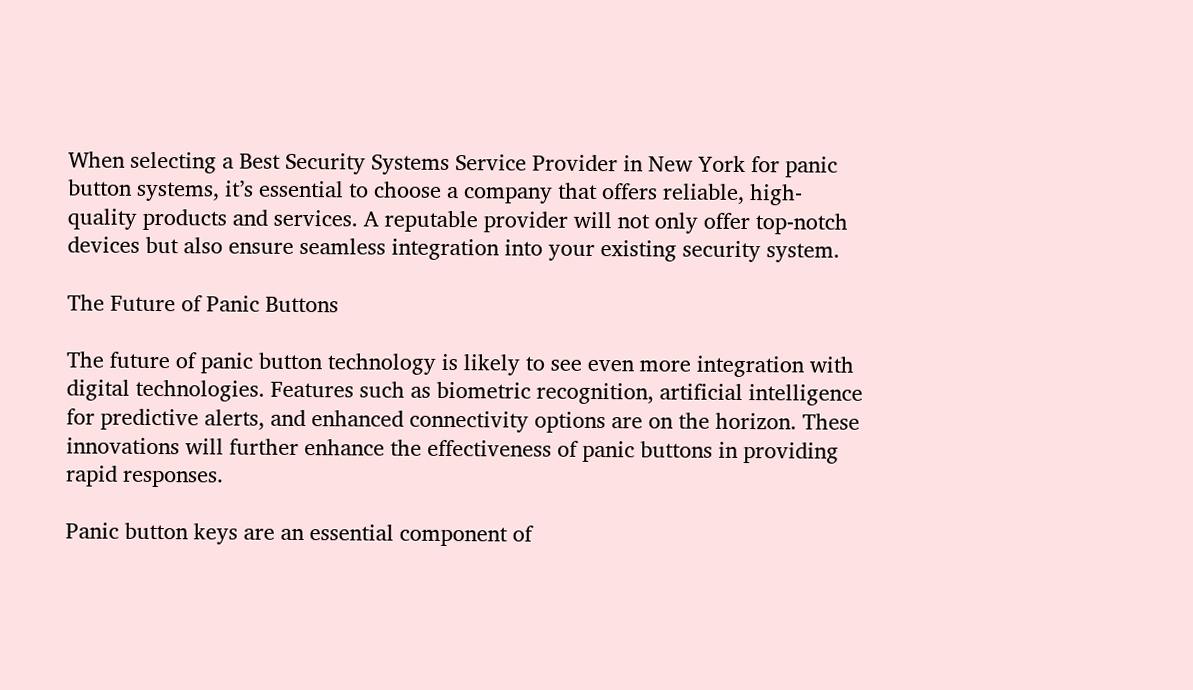When selecting a Best Security Systems Service Provider in New York for panic button systems, it’s essential to choose a company that offers reliable, high-quality products and services. A reputable provider will not only offer top-notch devices but also ensure seamless integration into your existing security system.

The Future of Panic Buttons

The future of panic button technology is likely to see even more integration with digital technologies. Features such as biometric recognition, artificial intelligence for predictive alerts, and enhanced connectivity options are on the horizon. These innovations will further enhance the effectiveness of panic buttons in providing rapid responses.

Panic button keys are an essential component of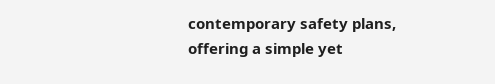contemporary safety plans, offering a simple yet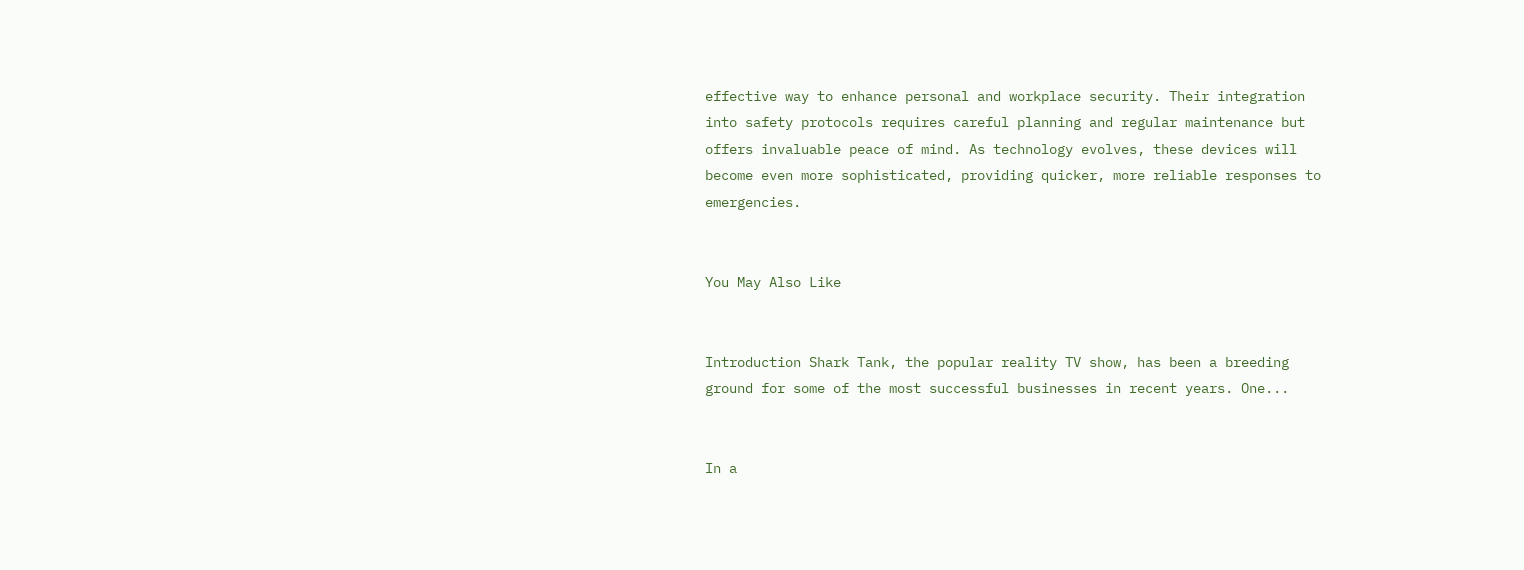effective way to enhance personal and workplace security. Their integration into safety protocols requires careful planning and regular maintenance but offers invaluable peace of mind. As technology evolves, these devices will become even more sophisticated, providing quicker, more reliable responses to emergencies.


You May Also Like


Introduction Shark Tank, the popular reality TV show, has been a breeding ground for some of the most successful businesses in recent years. One...


In a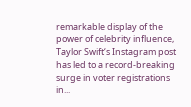remarkable display of the power of celebrity influence, Taylor Swift‘s Instagram post has led to a record-breaking surge in voter registrations in...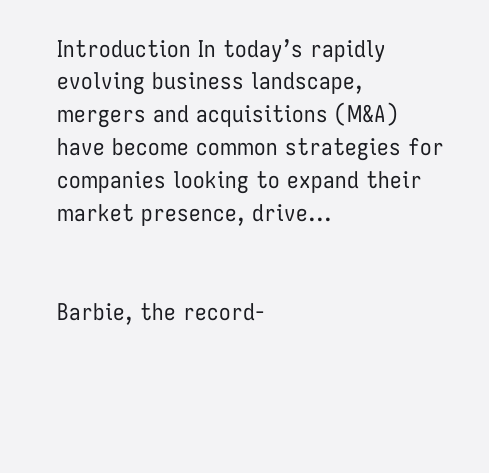Introduction In today’s rapidly evolving business landscape, mergers and acquisitions (M&A) have become common strategies for companies looking to expand their market presence, drive...


Barbie, the record-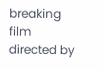breaking film directed by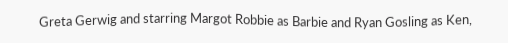Greta Gerwig and starring Margot Robbie as Barbie and Ryan Gosling as Ken,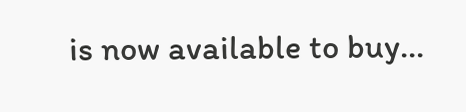is now available to buy...